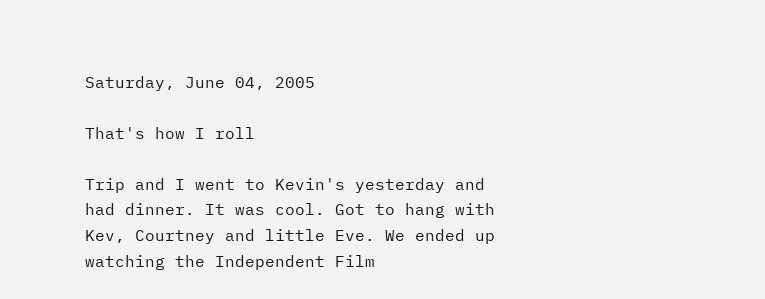Saturday, June 04, 2005

That's how I roll

Trip and I went to Kevin's yesterday and had dinner. It was cool. Got to hang with Kev, Courtney and little Eve. We ended up watching the Independent Film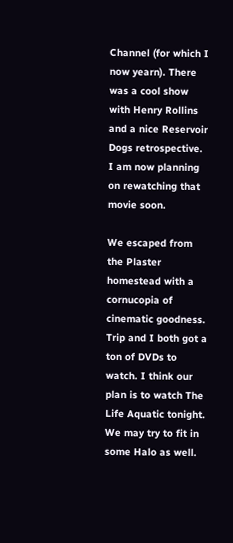Channel (for which I now yearn). There was a cool show with Henry Rollins and a nice Reservoir Dogs retrospective. I am now planning on rewatching that movie soon.

We escaped from the Plaster homestead with a cornucopia of cinematic goodness. Trip and I both got a ton of DVDs to watch. I think our plan is to watch The Life Aquatic tonight. We may try to fit in some Halo as well.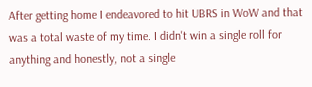After getting home I endeavored to hit UBRS in WoW and that was a total waste of my time. I didn't win a single roll for anything and honestly, not a single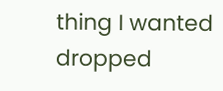thing I wanted dropped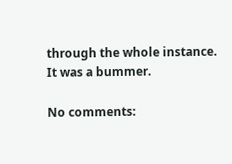through the whole instance. It was a bummer.

No comments: